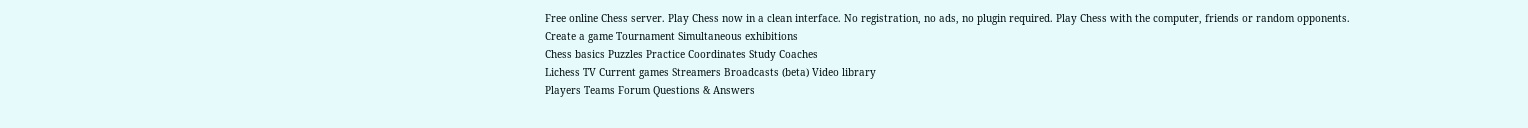Free online Chess server. Play Chess now in a clean interface. No registration, no ads, no plugin required. Play Chess with the computer, friends or random opponents.
Create a game Tournament Simultaneous exhibitions
Chess basics Puzzles Practice Coordinates Study Coaches
Lichess TV Current games Streamers Broadcasts (beta) Video library
Players Teams Forum Questions & Answers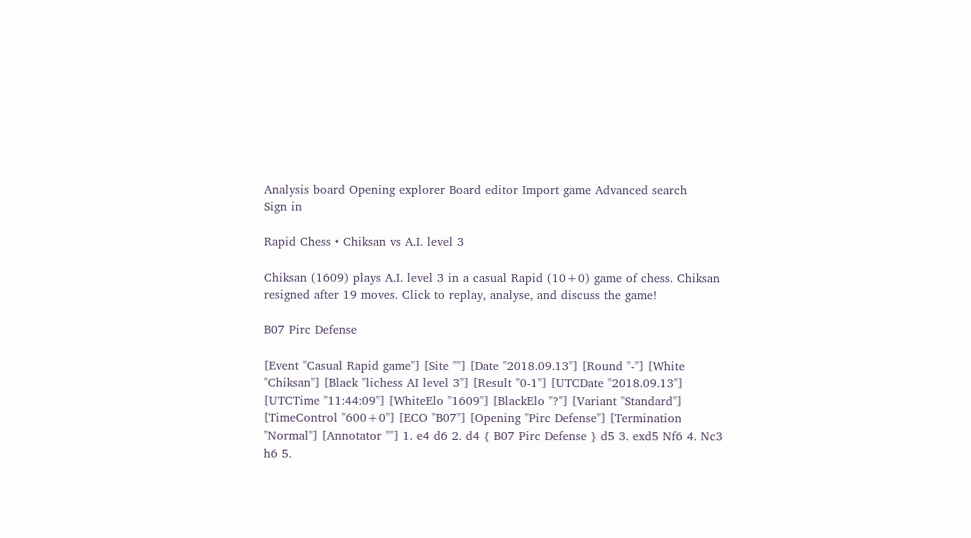Analysis board Opening explorer Board editor Import game Advanced search
Sign in

Rapid Chess • Chiksan vs A.I. level 3

Chiksan (1609) plays A.I. level 3 in a casual Rapid (10+0) game of chess. Chiksan resigned after 19 moves. Click to replay, analyse, and discuss the game!

B07 Pirc Defense

[Event "Casual Rapid game"] [Site ""] [Date "2018.09.13"] [Round "-"] [White "Chiksan"] [Black "lichess AI level 3"] [Result "0-1"] [UTCDate "2018.09.13"] [UTCTime "11:44:09"] [WhiteElo "1609"] [BlackElo "?"] [Variant "Standard"] [TimeControl "600+0"] [ECO "B07"] [Opening "Pirc Defense"] [Termination "Normal"] [Annotator ""] 1. e4 d6 2. d4 { B07 Pirc Defense } d5 3. exd5 Nf6 4. Nc3 h6 5.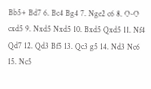Bb5+ Bd7 6. Bc4 Bg4 7. Nge2 c6 8. O-O cxd5 9. Nxd5 Nxd5 10. Bxd5 Qxd5 11. Nf4 Qd7 12. Qd3 Bf5 13. Qc3 g5 14. Nd3 Nc6 15. Nc5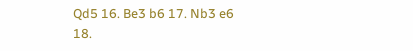Qd5 16. Be3 b6 17. Nb3 e6 18.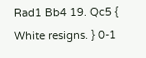Rad1 Bb4 19. Qc5 { White resigns. } 0-1